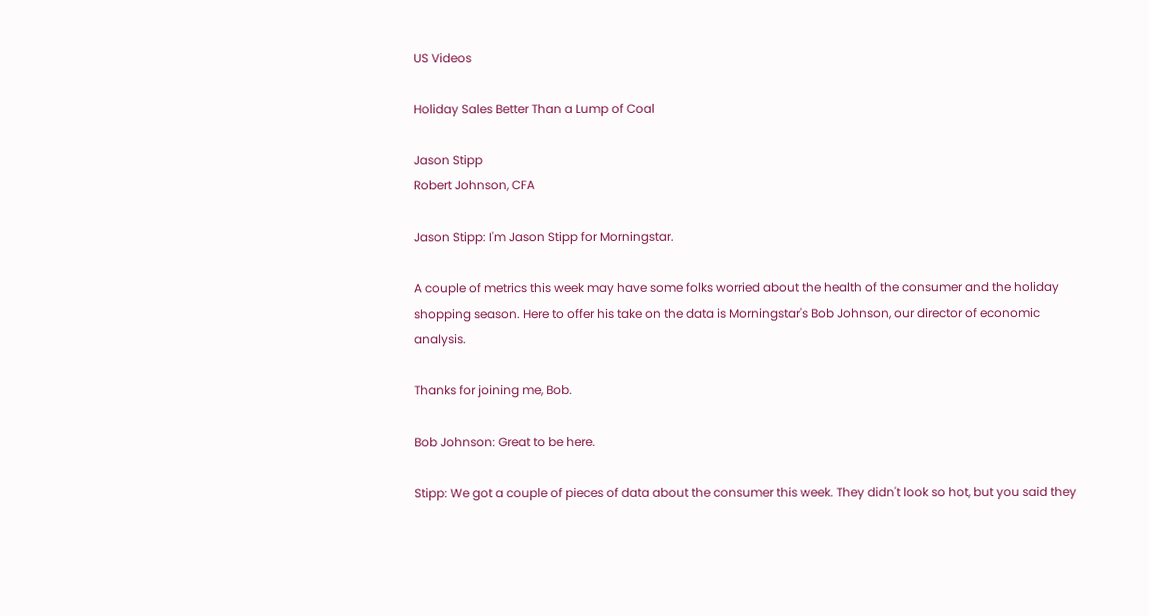US Videos

Holiday Sales Better Than a Lump of Coal

Jason Stipp
Robert Johnson, CFA

Jason Stipp: I'm Jason Stipp for Morningstar.

A couple of metrics this week may have some folks worried about the health of the consumer and the holiday shopping season. Here to offer his take on the data is Morningstar's Bob Johnson, our director of economic analysis.

Thanks for joining me, Bob.

Bob Johnson: Great to be here.

Stipp: We got a couple of pieces of data about the consumer this week. They didn't look so hot, but you said they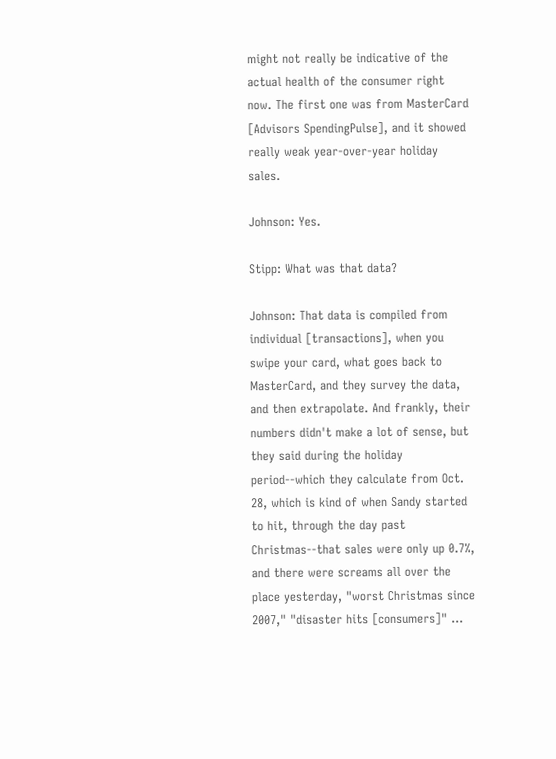might not really be indicative of the actual health of the consumer right now. The first one was from MasterCard [Advisors SpendingPulse], and it showed really weak year-over-year holiday sales.

Johnson: Yes.

Stipp: What was that data?

Johnson: That data is compiled from individual [transactions], when you swipe your card, what goes back to MasterCard, and they survey the data, and then extrapolate. And frankly, their numbers didn't make a lot of sense, but they said during the holiday period--which they calculate from Oct. 28, which is kind of when Sandy started to hit, through the day past Christmas--that sales were only up 0.7%, and there were screams all over the place yesterday, "worst Christmas since 2007," "disaster hits [consumers]" …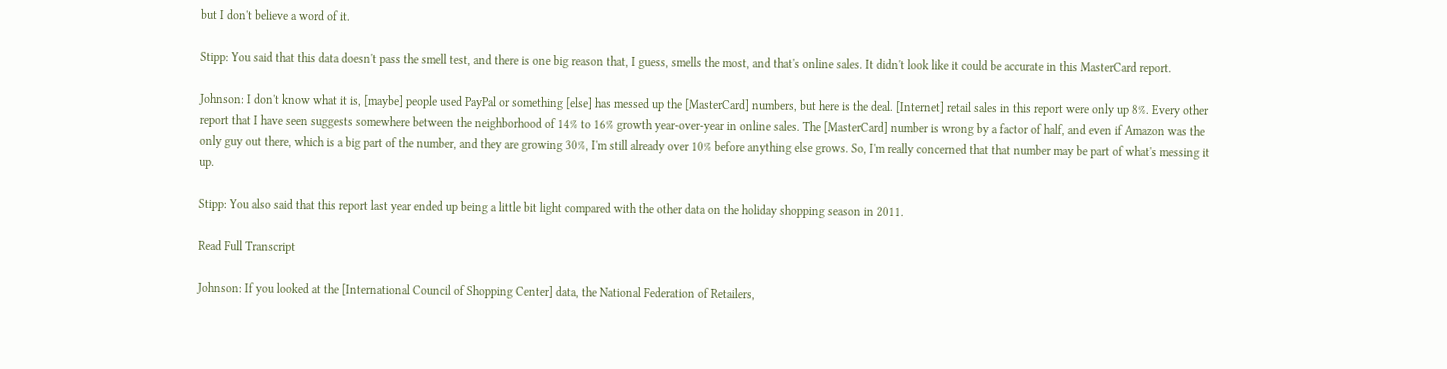but I don't believe a word of it.

Stipp: You said that this data doesn't pass the smell test, and there is one big reason that, I guess, smells the most, and that's online sales. It didn't look like it could be accurate in this MasterCard report.

Johnson: I don't know what it is, [maybe] people used PayPal or something [else] has messed up the [MasterCard] numbers, but here is the deal. [Internet] retail sales in this report were only up 8%. Every other report that I have seen suggests somewhere between the neighborhood of 14% to 16% growth year-over-year in online sales. The [MasterCard] number is wrong by a factor of half, and even if Amazon was the only guy out there, which is a big part of the number, and they are growing 30%, I'm still already over 10% before anything else grows. So, I'm really concerned that that number may be part of what's messing it up.

Stipp: You also said that this report last year ended up being a little bit light compared with the other data on the holiday shopping season in 2011.

Read Full Transcript

Johnson: If you looked at the [International Council of Shopping Center] data, the National Federation of Retailers,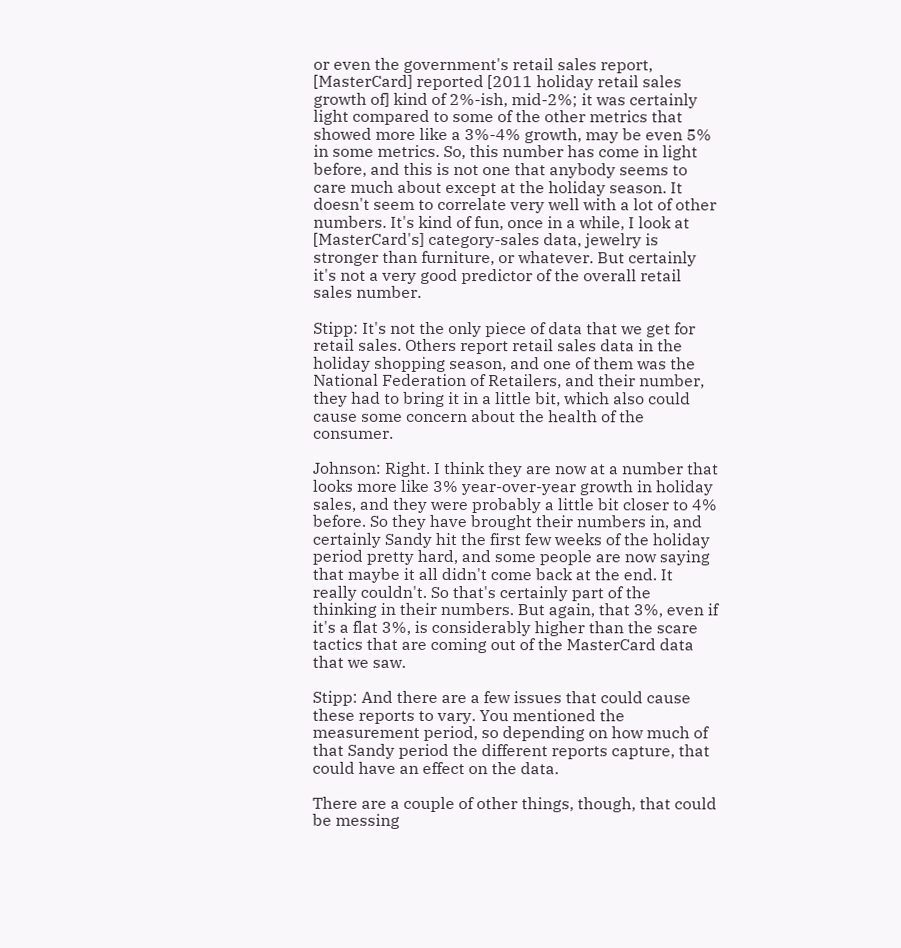or even the government's retail sales report, [MasterCard] reported [2011 holiday retail sales growth of] kind of 2%-ish, mid-2%; it was certainly light compared to some of the other metrics that showed more like a 3%-4% growth, may be even 5% in some metrics. So, this number has come in light before, and this is not one that anybody seems to care much about except at the holiday season. It doesn't seem to correlate very well with a lot of other numbers. It's kind of fun, once in a while, I look at [MasterCard's] category-sales data, jewelry is stronger than furniture, or whatever. But certainly it's not a very good predictor of the overall retail sales number.

Stipp: It's not the only piece of data that we get for retail sales. Others report retail sales data in the holiday shopping season, and one of them was the National Federation of Retailers, and their number, they had to bring it in a little bit, which also could cause some concern about the health of the consumer.

Johnson: Right. I think they are now at a number that looks more like 3% year-over-year growth in holiday sales, and they were probably a little bit closer to 4% before. So they have brought their numbers in, and certainly Sandy hit the first few weeks of the holiday period pretty hard, and some people are now saying that maybe it all didn't come back at the end. It really couldn't. So that's certainly part of the thinking in their numbers. But again, that 3%, even if it's a flat 3%, is considerably higher than the scare tactics that are coming out of the MasterCard data that we saw.

Stipp: And there are a few issues that could cause these reports to vary. You mentioned the measurement period, so depending on how much of that Sandy period the different reports capture, that could have an effect on the data.

There are a couple of other things, though, that could be messing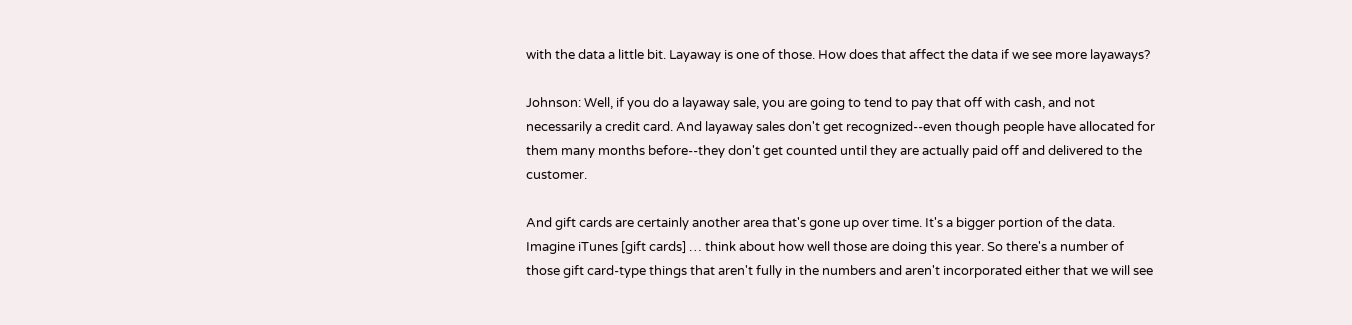with the data a little bit. Layaway is one of those. How does that affect the data if we see more layaways?

Johnson: Well, if you do a layaway sale, you are going to tend to pay that off with cash, and not necessarily a credit card. And layaway sales don't get recognized--even though people have allocated for them many months before--they don't get counted until they are actually paid off and delivered to the customer.

And gift cards are certainly another area that's gone up over time. It's a bigger portion of the data. Imagine iTunes [gift cards] … think about how well those are doing this year. So there's a number of those gift card-type things that aren't fully in the numbers and aren't incorporated either that we will see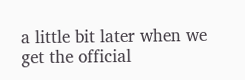a little bit later when we get the official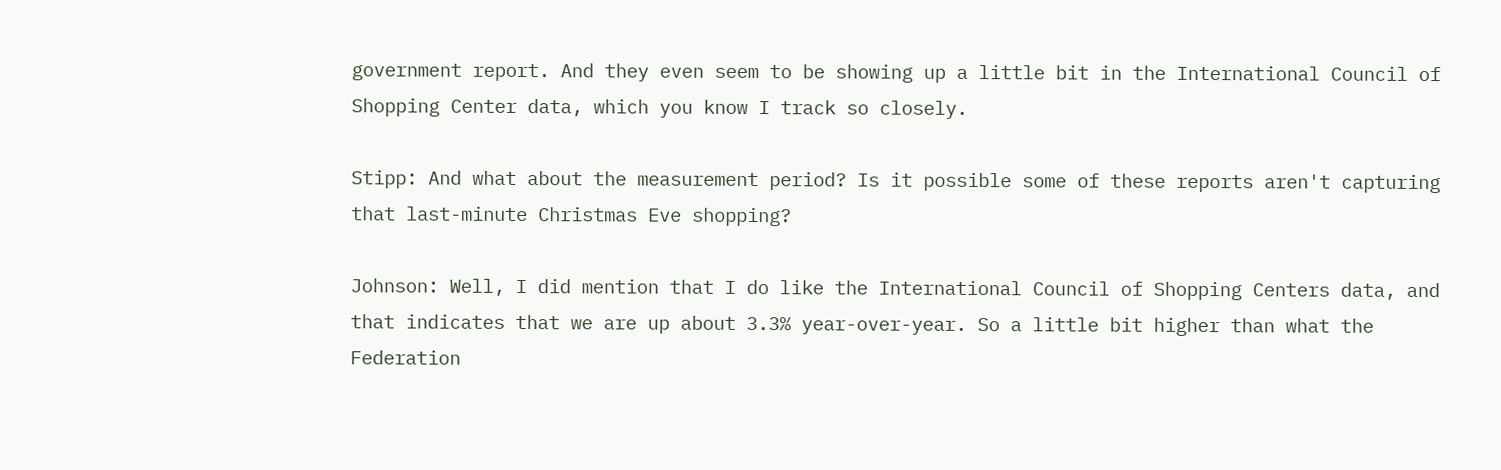government report. And they even seem to be showing up a little bit in the International Council of Shopping Center data, which you know I track so closely.

Stipp: And what about the measurement period? Is it possible some of these reports aren't capturing that last-minute Christmas Eve shopping?

Johnson: Well, I did mention that I do like the International Council of Shopping Centers data, and that indicates that we are up about 3.3% year-over-year. So a little bit higher than what the Federation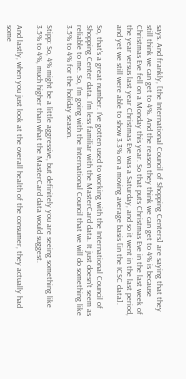says. And frankly, [the International Council of Shopping Centers] are saying that they still think we can get to 4%. And the reason they think we can get to 4% is because Christmas Eve fell on a Monday this year. So that puts Christmas Eve in the last week of the year versus last year Christmas Eve was a Saturday, and so it went in the last period, and yet we still were able to show 3.3% on a moving average basis [in the ICSC data].

So, that's a great number. I've gotten used to working with the International Council of Shopping Center data. I'm less familiar with the MasterCard data. It just doesn't seem as reliable to me. So, I'm going with the International Council that we will do something like 3.5% to 4% for the holiday season.

Stipp: So, 4% might be a little aggressive, but definitely you are seeing something like 3.5% to 4%, much higher than what the MasterCard data would suggest.

And lastly, when you just look at the overall health of the consumer, they actually had some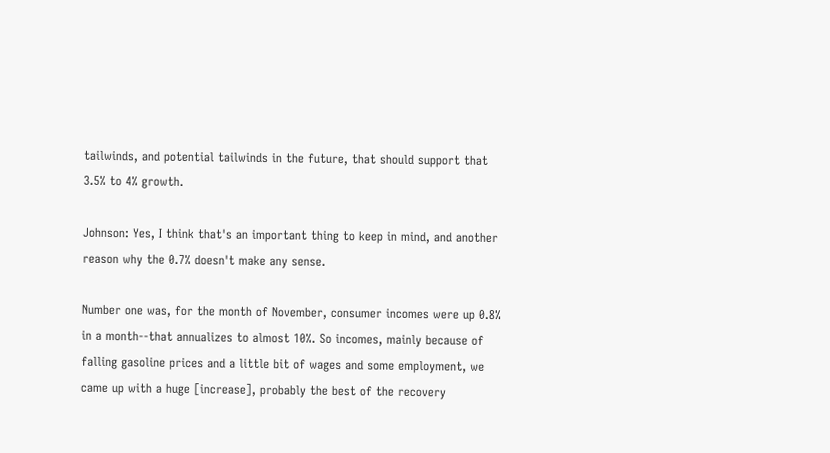tailwinds, and potential tailwinds in the future, that should support that 3.5% to 4% growth.

Johnson: Yes, I think that's an important thing to keep in mind, and another reason why the 0.7% doesn't make any sense.

Number one was, for the month of November, consumer incomes were up 0.8% in a month--that annualizes to almost 10%. So incomes, mainly because of falling gasoline prices and a little bit of wages and some employment, we came up with a huge [increase], probably the best of the recovery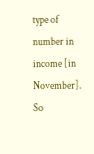type of number in income [in November]. So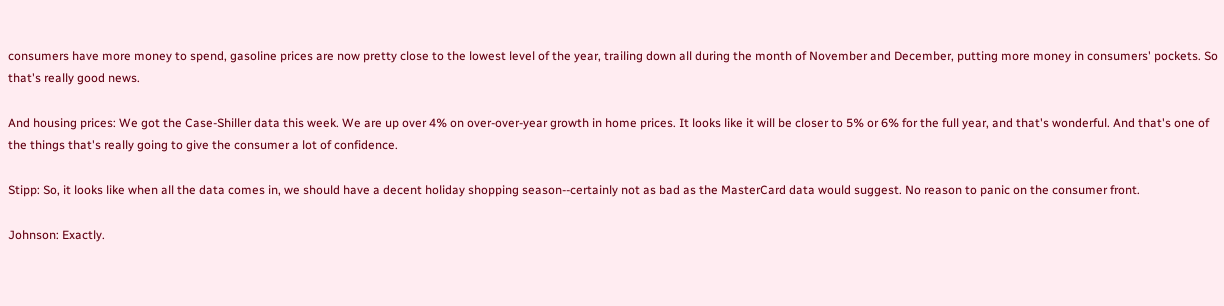consumers have more money to spend, gasoline prices are now pretty close to the lowest level of the year, trailing down all during the month of November and December, putting more money in consumers' pockets. So that's really good news.

And housing prices: We got the Case-Shiller data this week. We are up over 4% on over-over-year growth in home prices. It looks like it will be closer to 5% or 6% for the full year, and that's wonderful. And that's one of the things that's really going to give the consumer a lot of confidence.

Stipp: So, it looks like when all the data comes in, we should have a decent holiday shopping season--certainly not as bad as the MasterCard data would suggest. No reason to panic on the consumer front.

Johnson: Exactly.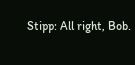Stipp: All right, Bob.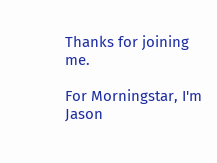Thanks for joining me.

For Morningstar, I'm Jason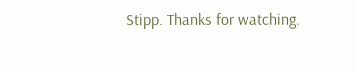Stipp. Thanks for watching.